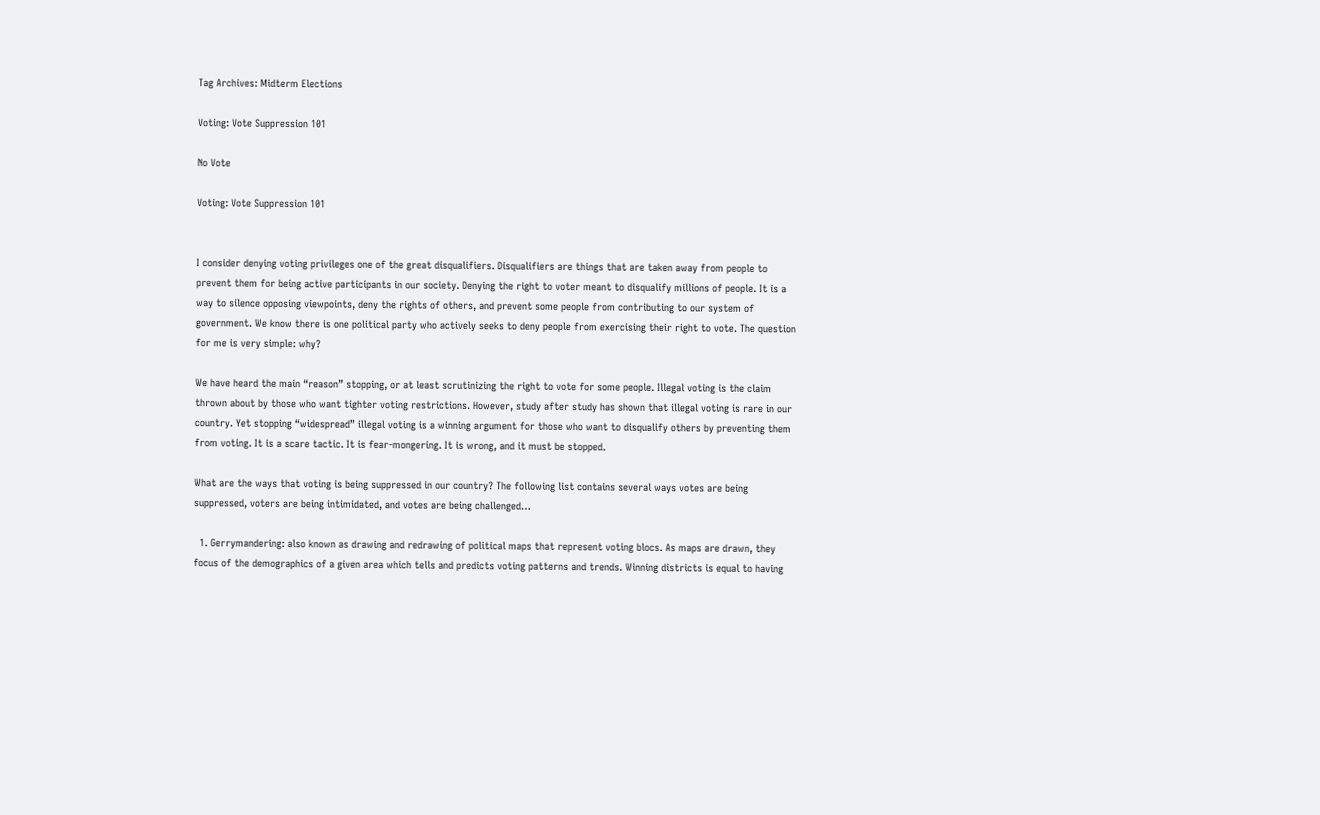Tag Archives: Midterm Elections

Voting: Vote Suppression 101

No Vote

Voting: Vote Suppression 101


I consider denying voting privileges one of the great disqualifiers. Disqualifiers are things that are taken away from people to prevent them for being active participants in our society. Denying the right to voter meant to disqualify millions of people. It is a way to silence opposing viewpoints, deny the rights of others, and prevent some people from contributing to our system of government. We know there is one political party who actively seeks to deny people from exercising their right to vote. The question for me is very simple: why?

We have heard the main “reason” stopping, or at least scrutinizing the right to vote for some people. Illegal voting is the claim thrown about by those who want tighter voting restrictions. However, study after study has shown that illegal voting is rare in our country. Yet stopping “widespread” illegal voting is a winning argument for those who want to disqualify others by preventing them from voting. It is a scare tactic. It is fear-mongering. It is wrong, and it must be stopped.

What are the ways that voting is being suppressed in our country? The following list contains several ways votes are being suppressed, voters are being intimidated, and votes are being challenged…

  1. Gerrymandering: also known as drawing and redrawing of political maps that represent voting blocs. As maps are drawn, they focus of the demographics of a given area which tells and predicts voting patterns and trends. Winning districts is equal to having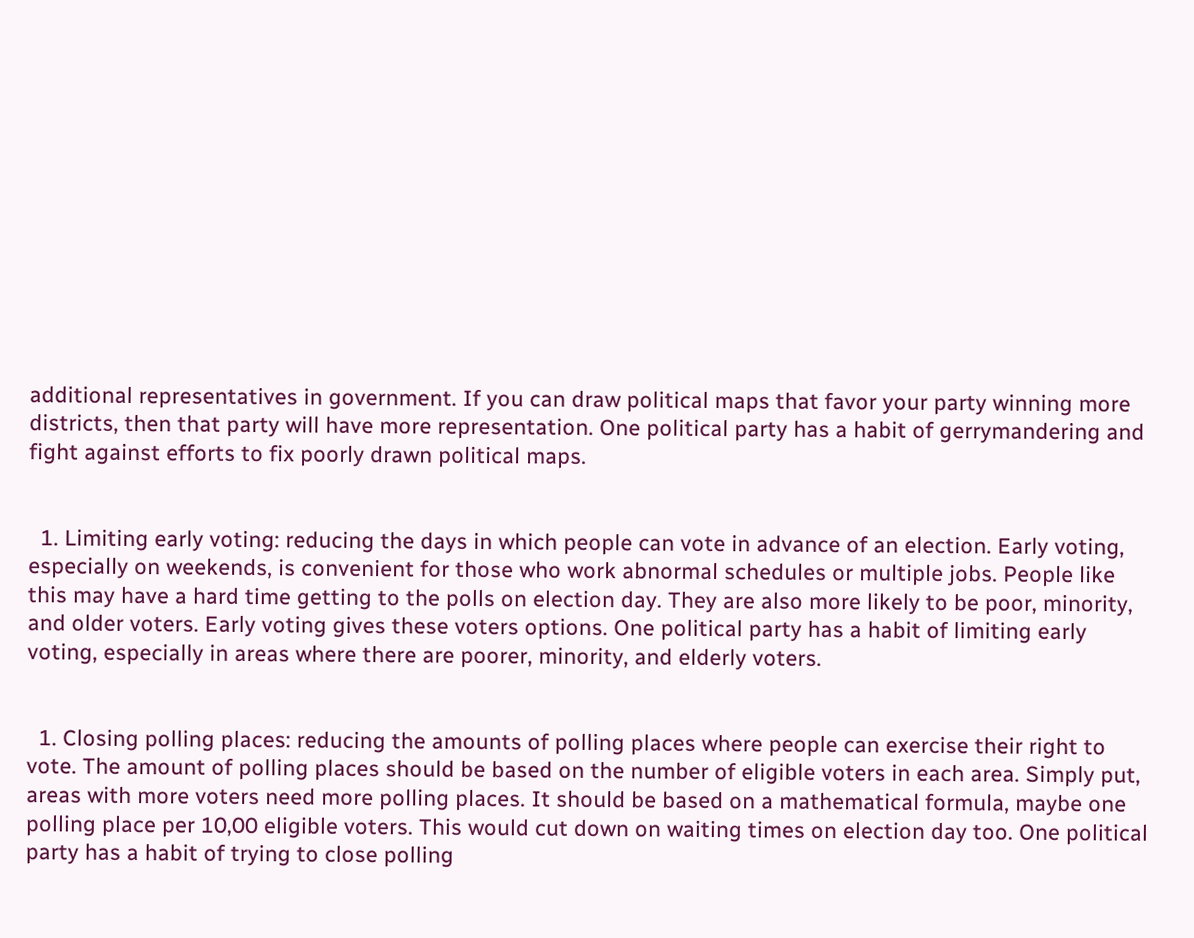additional representatives in government. If you can draw political maps that favor your party winning more districts, then that party will have more representation. One political party has a habit of gerrymandering and fight against efforts to fix poorly drawn political maps.


  1. Limiting early voting: reducing the days in which people can vote in advance of an election. Early voting, especially on weekends, is convenient for those who work abnormal schedules or multiple jobs. People like this may have a hard time getting to the polls on election day. They are also more likely to be poor, minority, and older voters. Early voting gives these voters options. One political party has a habit of limiting early voting, especially in areas where there are poorer, minority, and elderly voters.


  1. Closing polling places: reducing the amounts of polling places where people can exercise their right to vote. The amount of polling places should be based on the number of eligible voters in each area. Simply put, areas with more voters need more polling places. It should be based on a mathematical formula, maybe one polling place per 10,00 eligible voters. This would cut down on waiting times on election day too. One political party has a habit of trying to close polling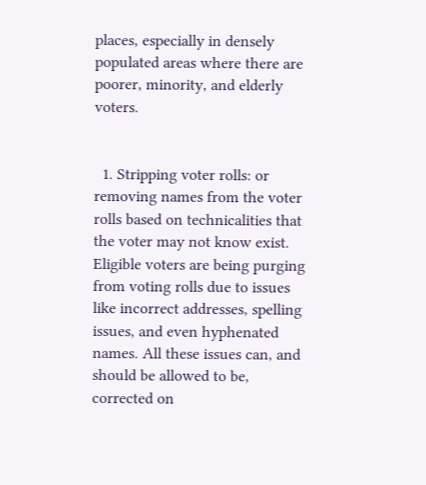places, especially in densely populated areas where there are poorer, minority, and elderly voters.


  1. Stripping voter rolls: or removing names from the voter rolls based on technicalities that the voter may not know exist. Eligible voters are being purging from voting rolls due to issues like incorrect addresses, spelling issues, and even hyphenated names. All these issues can, and should be allowed to be, corrected on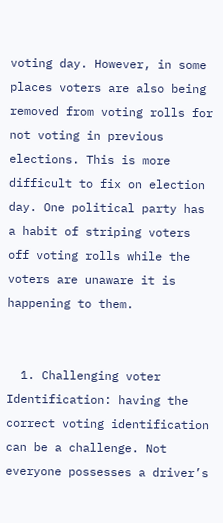voting day. However, in some places voters are also being removed from voting rolls for not voting in previous elections. This is more difficult to fix on election day. One political party has a habit of striping voters off voting rolls while the voters are unaware it is happening to them.


  1. Challenging voter Identification: having the correct voting identification can be a challenge. Not everyone possesses a driver’s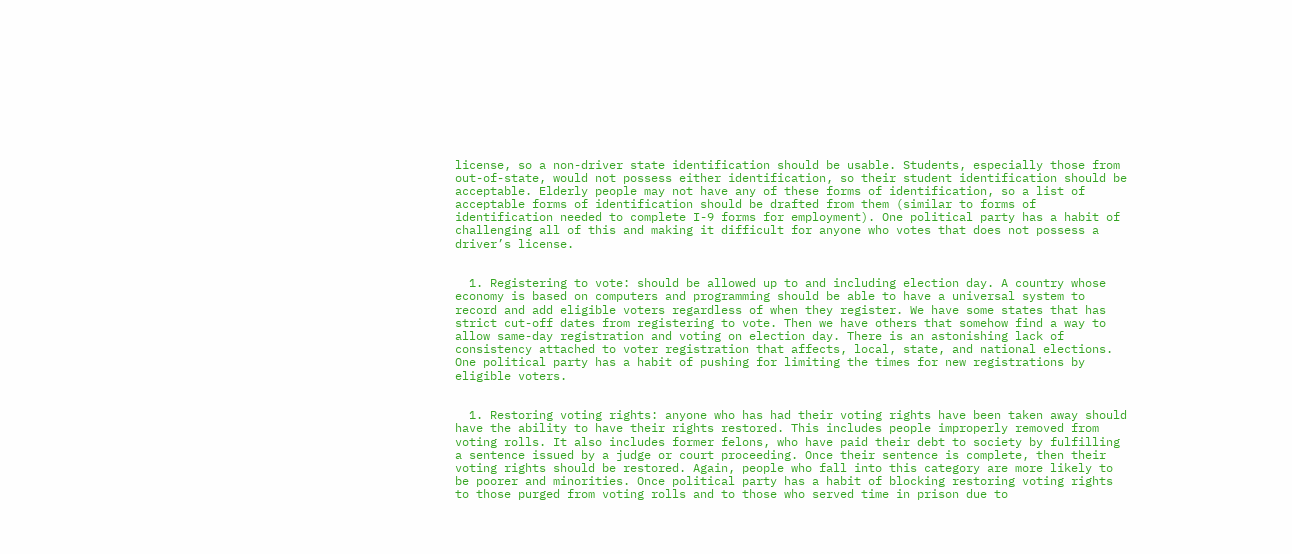license, so a non-driver state identification should be usable. Students, especially those from out-of-state, would not possess either identification, so their student identification should be acceptable. Elderly people may not have any of these forms of identification, so a list of acceptable forms of identification should be drafted from them (similar to forms of identification needed to complete I-9 forms for employment). One political party has a habit of challenging all of this and making it difficult for anyone who votes that does not possess a driver’s license.


  1. Registering to vote: should be allowed up to and including election day. A country whose economy is based on computers and programming should be able to have a universal system to record and add eligible voters regardless of when they register. We have some states that has strict cut-off dates from registering to vote. Then we have others that somehow find a way to allow same-day registration and voting on election day. There is an astonishing lack of consistency attached to voter registration that affects, local, state, and national elections. One political party has a habit of pushing for limiting the times for new registrations by eligible voters.


  1. Restoring voting rights: anyone who has had their voting rights have been taken away should have the ability to have their rights restored. This includes people improperly removed from voting rolls. It also includes former felons, who have paid their debt to society by fulfilling a sentence issued by a judge or court proceeding. Once their sentence is complete, then their voting rights should be restored. Again, people who fall into this category are more likely to be poorer and minorities. Once political party has a habit of blocking restoring voting rights to those purged from voting rolls and to those who served time in prison due to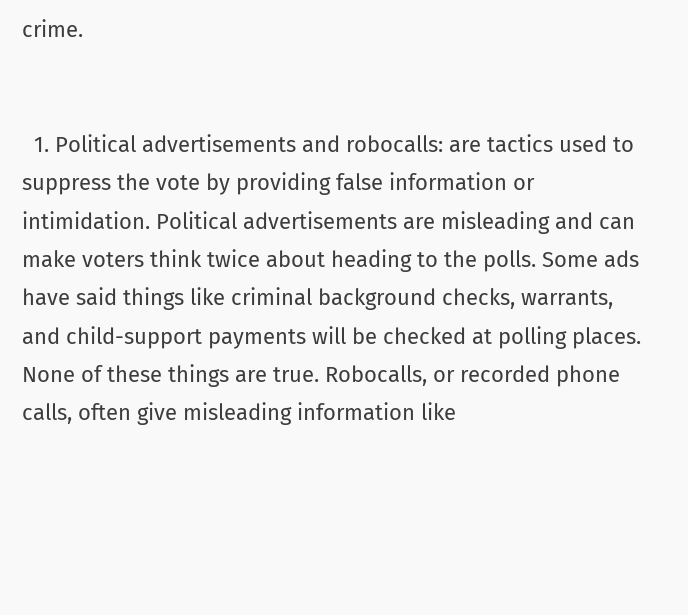crime.


  1. Political advertisements and robocalls: are tactics used to suppress the vote by providing false information or intimidation. Political advertisements are misleading and can make voters think twice about heading to the polls. Some ads have said things like criminal background checks, warrants, and child-support payments will be checked at polling places. None of these things are true. Robocalls, or recorded phone calls, often give misleading information like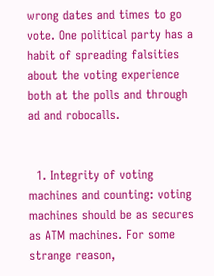wrong dates and times to go vote. One political party has a habit of spreading falsities about the voting experience both at the polls and through ad and robocalls.


  1. Integrity of voting machines and counting: voting machines should be as secures as ATM machines. For some strange reason,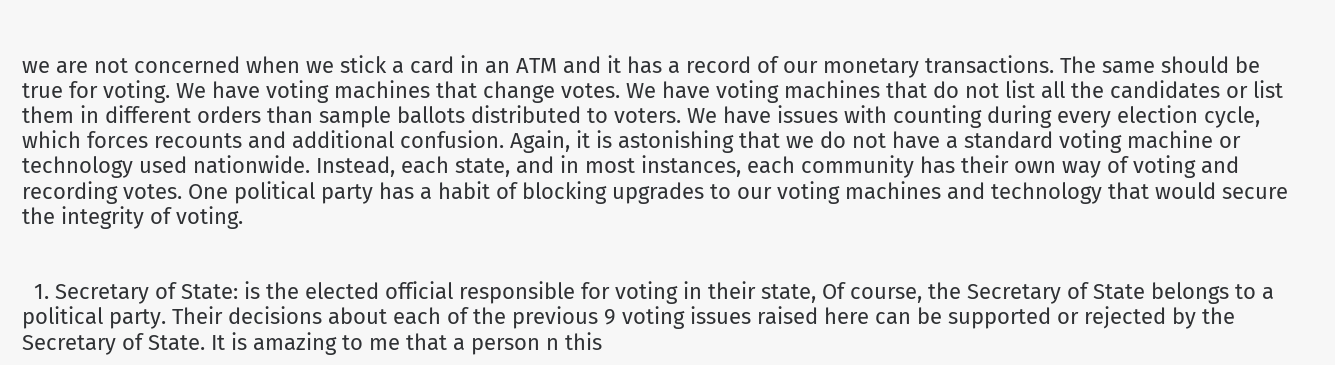we are not concerned when we stick a card in an ATM and it has a record of our monetary transactions. The same should be true for voting. We have voting machines that change votes. We have voting machines that do not list all the candidates or list them in different orders than sample ballots distributed to voters. We have issues with counting during every election cycle, which forces recounts and additional confusion. Again, it is astonishing that we do not have a standard voting machine or technology used nationwide. Instead, each state, and in most instances, each community has their own way of voting and recording votes. One political party has a habit of blocking upgrades to our voting machines and technology that would secure the integrity of voting.


  1. Secretary of State: is the elected official responsible for voting in their state, Of course, the Secretary of State belongs to a political party. Their decisions about each of the previous 9 voting issues raised here can be supported or rejected by the Secretary of State. It is amazing to me that a person n this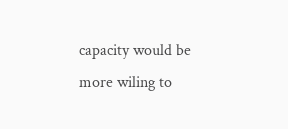capacity would be more wiling to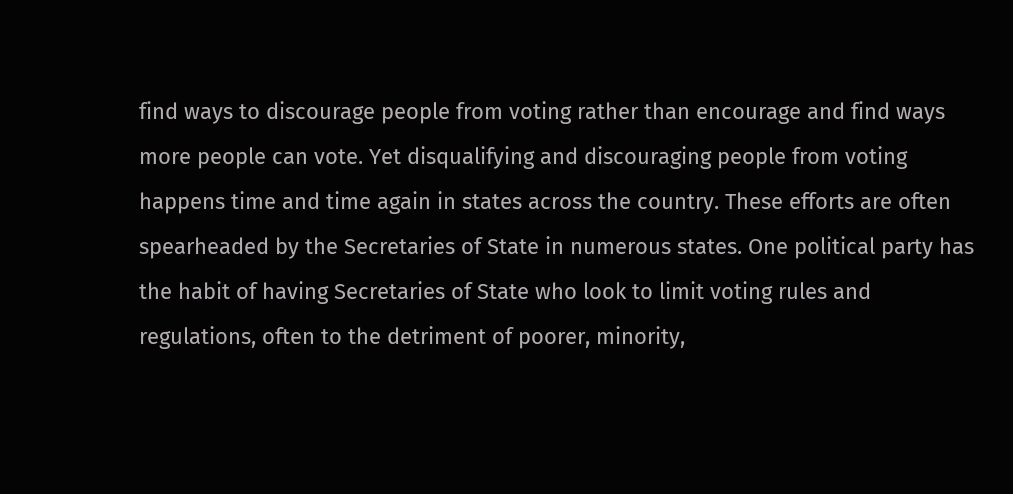find ways to discourage people from voting rather than encourage and find ways more people can vote. Yet disqualifying and discouraging people from voting happens time and time again in states across the country. These efforts are often spearheaded by the Secretaries of State in numerous states. One political party has the habit of having Secretaries of State who look to limit voting rules and regulations, often to the detriment of poorer, minority,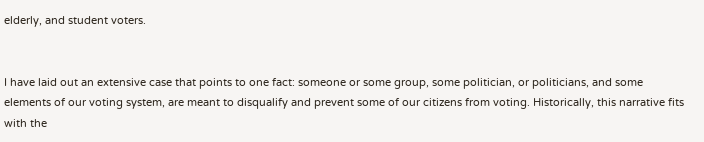elderly, and student voters.


I have laid out an extensive case that points to one fact: someone or some group, some politician, or politicians, and some elements of our voting system, are meant to disqualify and prevent some of our citizens from voting. Historically, this narrative fits with the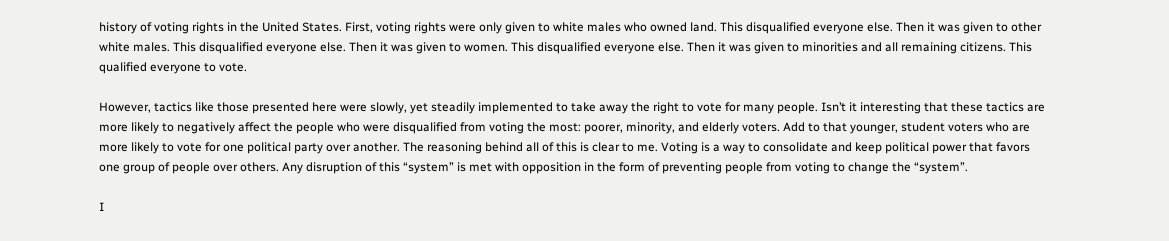history of voting rights in the United States. First, voting rights were only given to white males who owned land. This disqualified everyone else. Then it was given to other white males. This disqualified everyone else. Then it was given to women. This disqualified everyone else. Then it was given to minorities and all remaining citizens. This qualified everyone to vote.

However, tactics like those presented here were slowly, yet steadily implemented to take away the right to vote for many people. Isn’t it interesting that these tactics are more likely to negatively affect the people who were disqualified from voting the most: poorer, minority, and elderly voters. Add to that younger, student voters who are more likely to vote for one political party over another. The reasoning behind all of this is clear to me. Voting is a way to consolidate and keep political power that favors one group of people over others. Any disruption of this “system” is met with opposition in the form of preventing people from voting to change the “system”.

I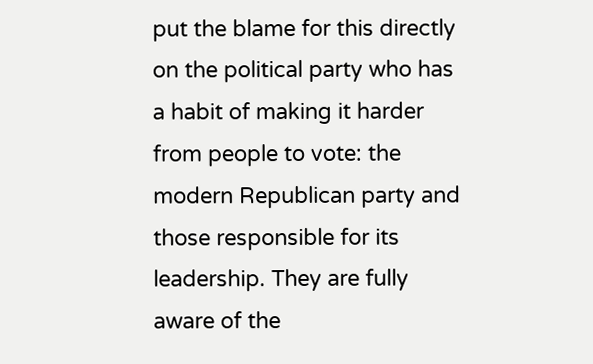put the blame for this directly on the political party who has a habit of making it harder from people to vote: the modern Republican party and those responsible for its leadership. They are fully aware of the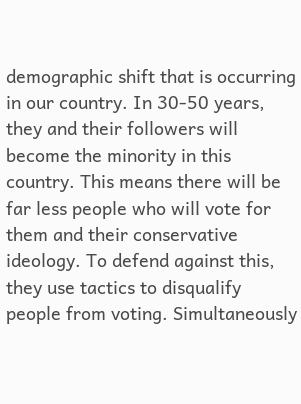demographic shift that is occurring in our country. In 30-50 years, they and their followers will become the minority in this country. This means there will be far less people who will vote for them and their conservative ideology. To defend against this, they use tactics to disqualify people from voting. Simultaneously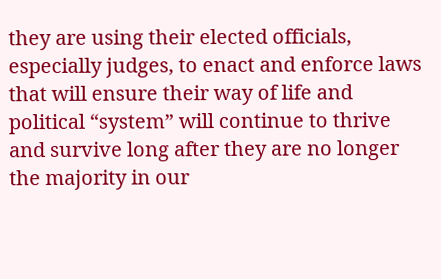they are using their elected officials, especially judges, to enact and enforce laws that will ensure their way of life and political “system” will continue to thrive and survive long after they are no longer the majority in our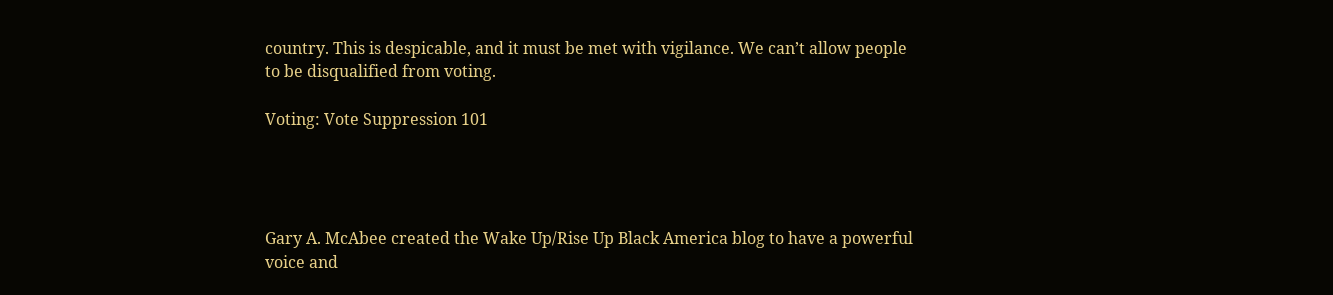country. This is despicable, and it must be met with vigilance. We can’t allow people to be disqualified from voting.

Voting: Vote Suppression 101




Gary A. McAbee created the Wake Up/Rise Up Black America blog to have a powerful voice and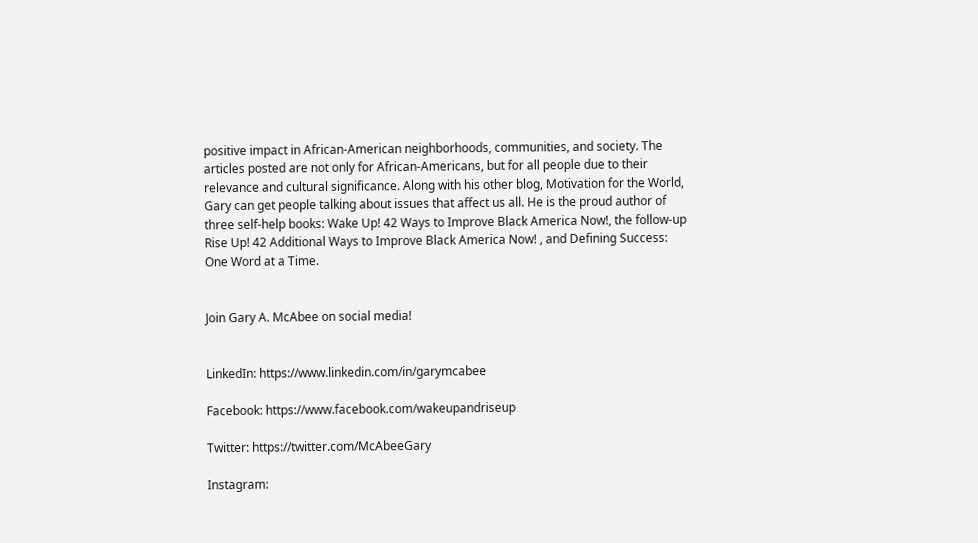positive impact in African-American neighborhoods, communities, and society. The articles posted are not only for African-Americans, but for all people due to their relevance and cultural significance. Along with his other blog, Motivation for the World, Gary can get people talking about issues that affect us all. He is the proud author of three self-help books: Wake Up! 42 Ways to Improve Black America Now!, the follow-up Rise Up! 42 Additional Ways to Improve Black America Now! , and Defining Success: One Word at a Time.


Join Gary A. McAbee on social media!


LinkedIn: https://www.linkedin.com/in/garymcabee

Facebook: https://www.facebook.com/wakeupandriseup

Twitter: https://twitter.com/McAbeeGary

Instagram: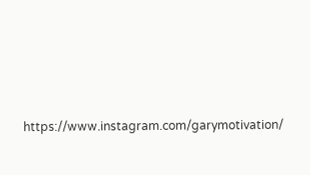https://www.instagram.com/garymotivation/